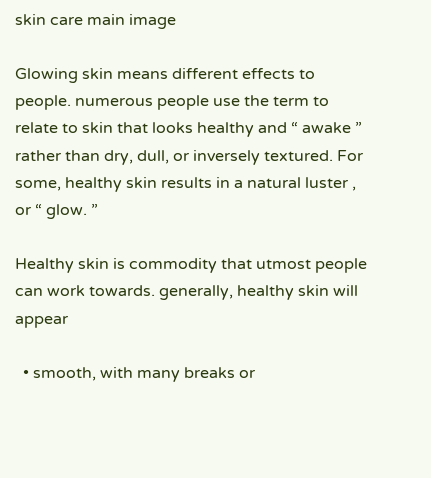skin care main image

Glowing skin means different effects to people. numerous people use the term to relate to skin that looks healthy and “ awake ” rather than dry, dull, or inversely textured. For some, healthy skin results in a natural luster , or “ glow. ”

Healthy skin is commodity that utmost people can work towards. generally, healthy skin will appear

  • smooth, with many breaks or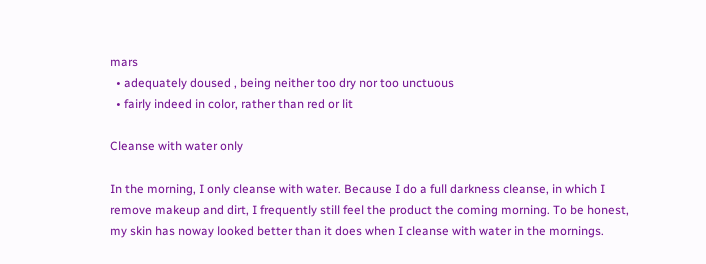mars
  • adequately doused , being neither too dry nor too unctuous
  • fairly indeed in color, rather than red or lit

Cleanse with water only

In the morning, I only cleanse with water. Because I do a full darkness cleanse, in which I remove makeup and dirt, I frequently still feel the product the coming morning. To be honest, my skin has noway looked better than it does when I cleanse with water in the mornings.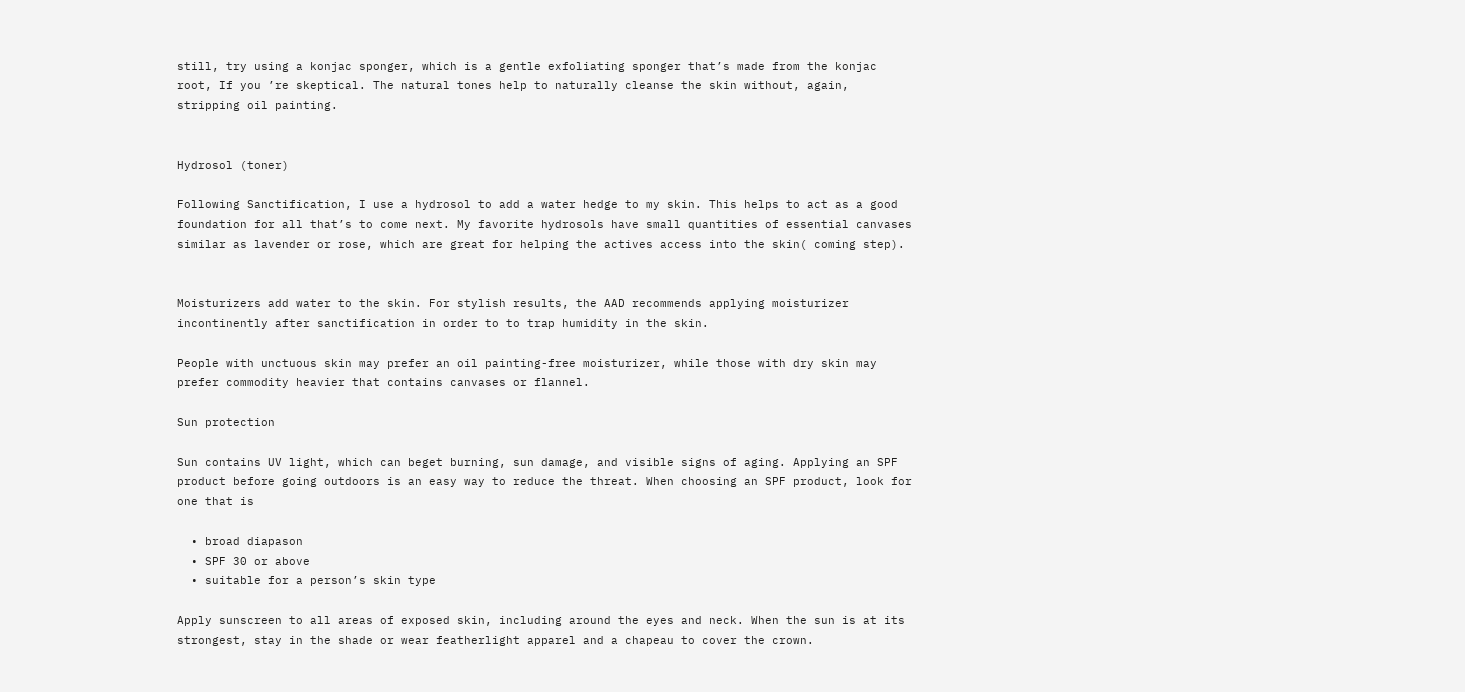still, try using a konjac sponger, which is a gentle exfoliating sponger that’s made from the konjac root, If you ’re skeptical. The natural tones help to naturally cleanse the skin without, again, stripping oil painting.


Hydrosol (toner)

Following Sanctification, I use a hydrosol to add a water hedge to my skin. This helps to act as a good foundation for all that’s to come next. My favorite hydrosols have small quantities of essential canvases similar as lavender or rose, which are great for helping the actives access into the skin( coming step).


Moisturizers add water to the skin. For stylish results, the AAD recommends applying moisturizer incontinently after sanctification in order to to trap humidity in the skin.

People with unctuous skin may prefer an oil painting-free moisturizer, while those with dry skin may prefer commodity heavier that contains canvases or flannel.

Sun protection

Sun contains UV light, which can beget burning, sun damage, and visible signs of aging. Applying an SPF product before going outdoors is an easy way to reduce the threat. When choosing an SPF product, look for one that is

  • broad diapason
  • SPF 30 or above
  • suitable for a person’s skin type

Apply sunscreen to all areas of exposed skin, including around the eyes and neck. When the sun is at its strongest, stay in the shade or wear featherlight apparel and a chapeau to cover the crown.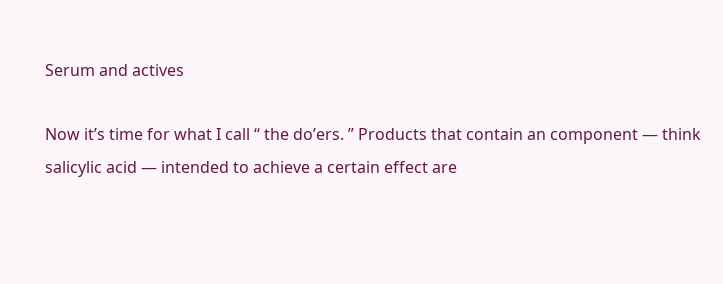Serum and actives

Now it’s time for what I call “ the do’ers. ” Products that contain an component — think salicylic acid — intended to achieve a certain effect are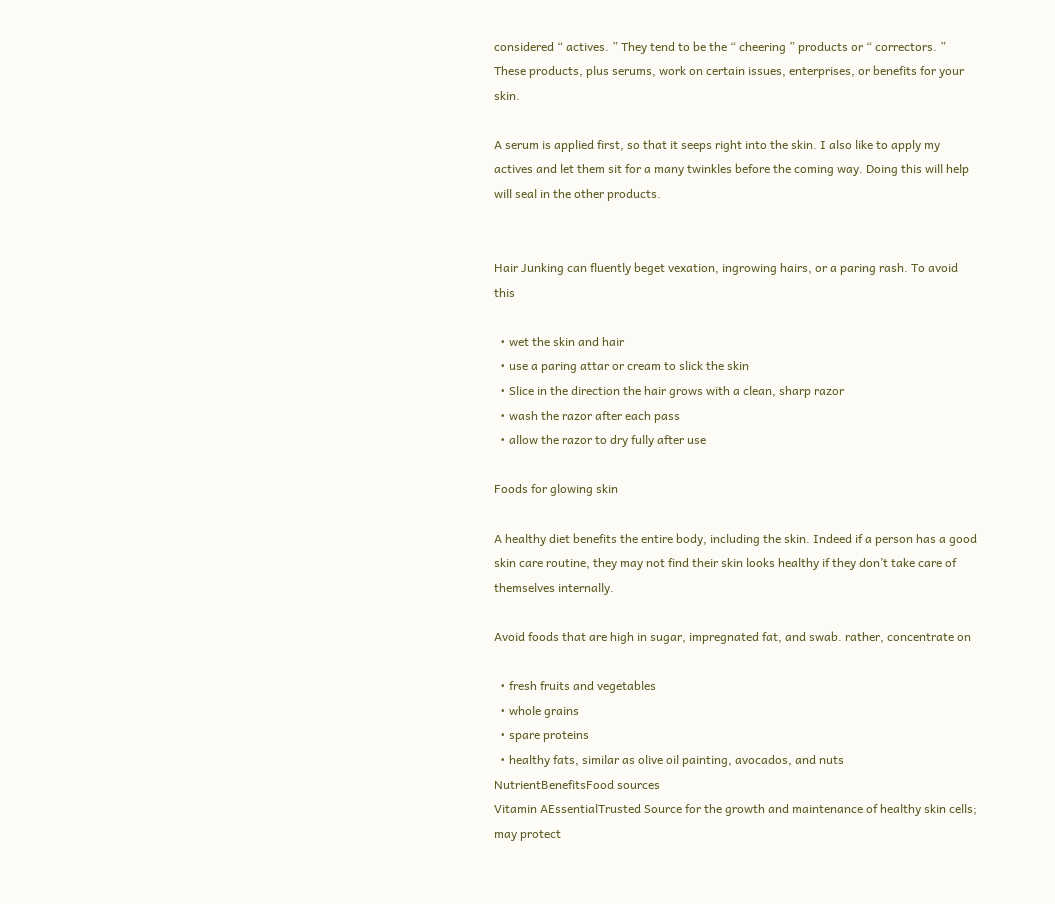considered “ actives. ” They tend to be the “ cheering ” products or “ correctors. ” These products, plus serums, work on certain issues, enterprises, or benefits for your skin.

A serum is applied first, so that it seeps right into the skin. I also like to apply my actives and let them sit for a many twinkles before the coming way. Doing this will help will seal in the other products.


Hair Junking can fluently beget vexation, ingrowing hairs, or a paring rash. To avoid this

  • wet the skin and hair
  • use a paring attar or cream to slick the skin
  • Slice in the direction the hair grows with a clean, sharp razor
  • wash the razor after each pass
  • allow the razor to dry fully after use

Foods for glowing skin

A healthy diet benefits the entire body, including the skin. Indeed if a person has a good skin care routine, they may not find their skin looks healthy if they don’t take care of themselves internally.

Avoid foods that are high in sugar, impregnated fat, and swab. rather, concentrate on

  • fresh fruits and vegetables
  • whole grains
  • spare proteins
  • healthy fats, similar as olive oil painting, avocados, and nuts
NutrientBenefitsFood sources
Vitamin AEssentialTrusted Source for the growth and maintenance of healthy skin cells; may protect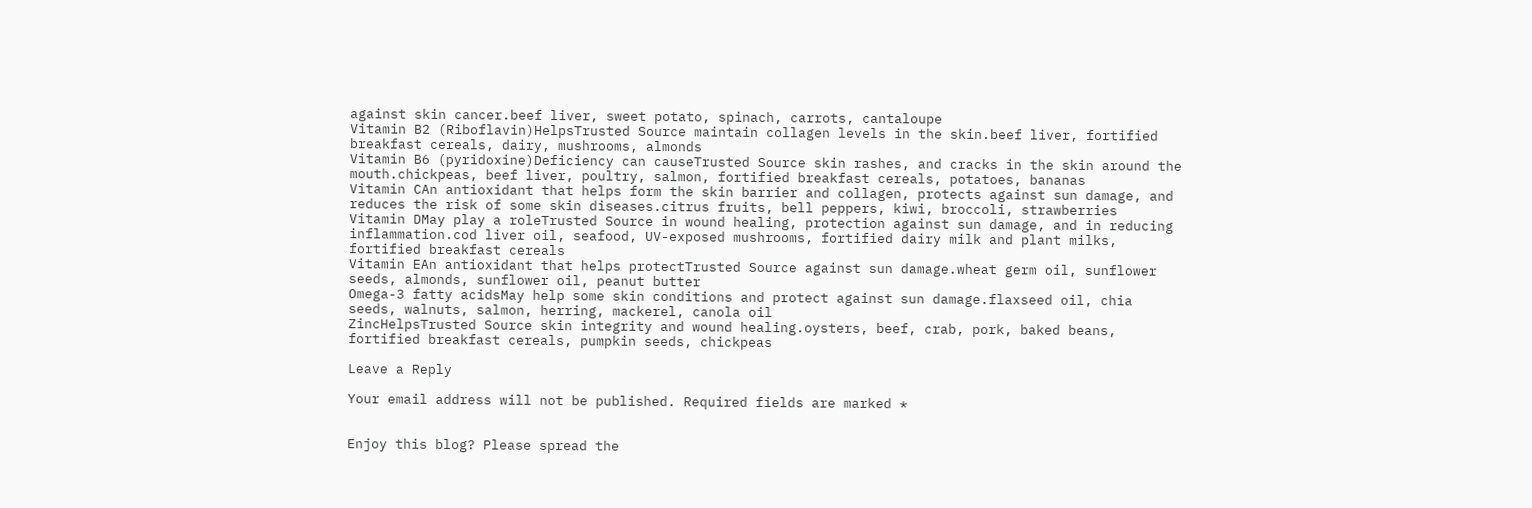against skin cancer.beef liver, sweet potato, spinach, carrots, cantaloupe
Vitamin B2 (Riboflavin)HelpsTrusted Source maintain collagen levels in the skin.beef liver, fortified breakfast cereals, dairy, mushrooms, almonds
Vitamin B6 (pyridoxine)Deficiency can causeTrusted Source skin rashes, and cracks in the skin around the mouth.chickpeas, beef liver, poultry, salmon, fortified breakfast cereals, potatoes, bananas
Vitamin CAn antioxidant that helps form the skin barrier and collagen, protects against sun damage, and reduces the risk of some skin diseases.citrus fruits, bell peppers, kiwi, broccoli, strawberries
Vitamin DMay play a roleTrusted Source in wound healing, protection against sun damage, and in reducing inflammation.cod liver oil, seafood, UV-exposed mushrooms, fortified dairy milk and plant milks, fortified breakfast cereals
Vitamin EAn antioxidant that helps protectTrusted Source against sun damage.wheat germ oil, sunflower seeds, almonds, sunflower oil, peanut butter
Omega-3 fatty acidsMay help some skin conditions and protect against sun damage.flaxseed oil, chia seeds, walnuts, salmon, herring, mackerel, canola oil
ZincHelpsTrusted Source skin integrity and wound healing.oysters, beef, crab, pork, baked beans, fortified breakfast cereals, pumpkin seeds, chickpeas

Leave a Reply

Your email address will not be published. Required fields are marked *


Enjoy this blog? Please spread the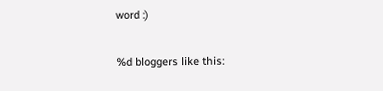word :)

%d bloggers like this: